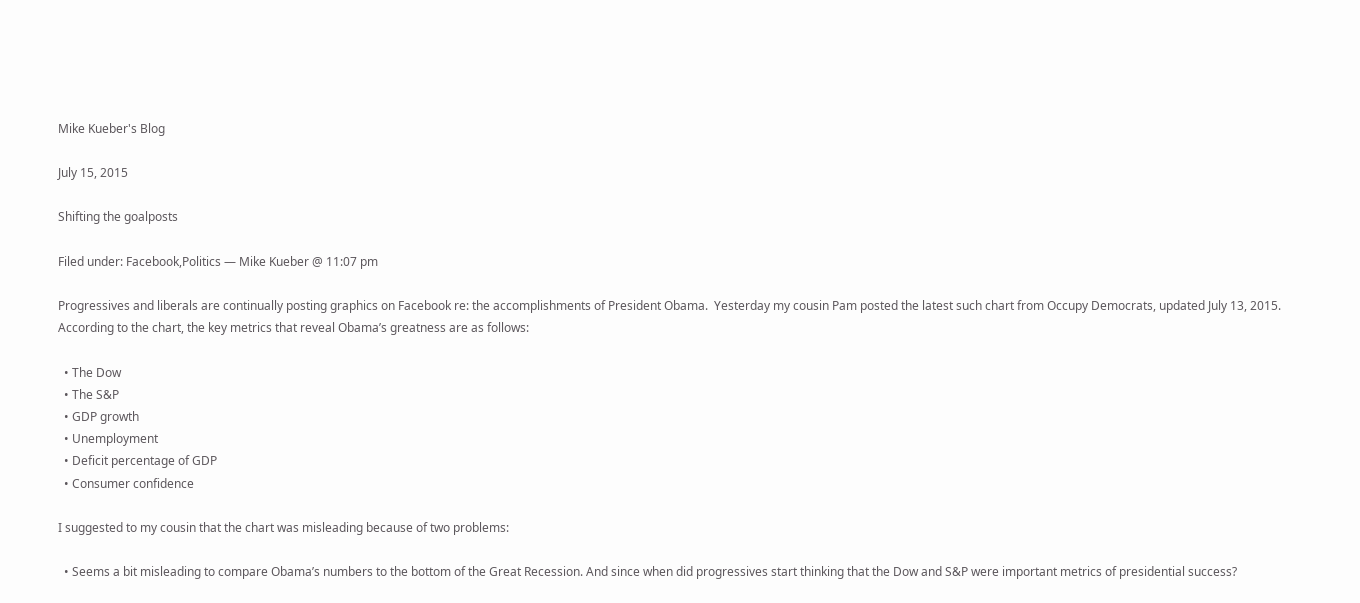Mike Kueber's Blog

July 15, 2015

Shifting the goalposts

Filed under: Facebook,Politics — Mike Kueber @ 11:07 pm

Progressives and liberals are continually posting graphics on Facebook re: the accomplishments of President Obama.  Yesterday my cousin Pam posted the latest such chart from Occupy Democrats, updated July 13, 2015.  According to the chart, the key metrics that reveal Obama’s greatness are as follows:

  • The Dow
  • The S&P
  • GDP growth
  • Unemployment
  • Deficit percentage of GDP
  • Consumer confidence

I suggested to my cousin that the chart was misleading because of two problems:

  • Seems a bit misleading to compare Obama’s numbers to the bottom of the Great Recession. And since when did progressives start thinking that the Dow and S&P were important metrics of presidential success?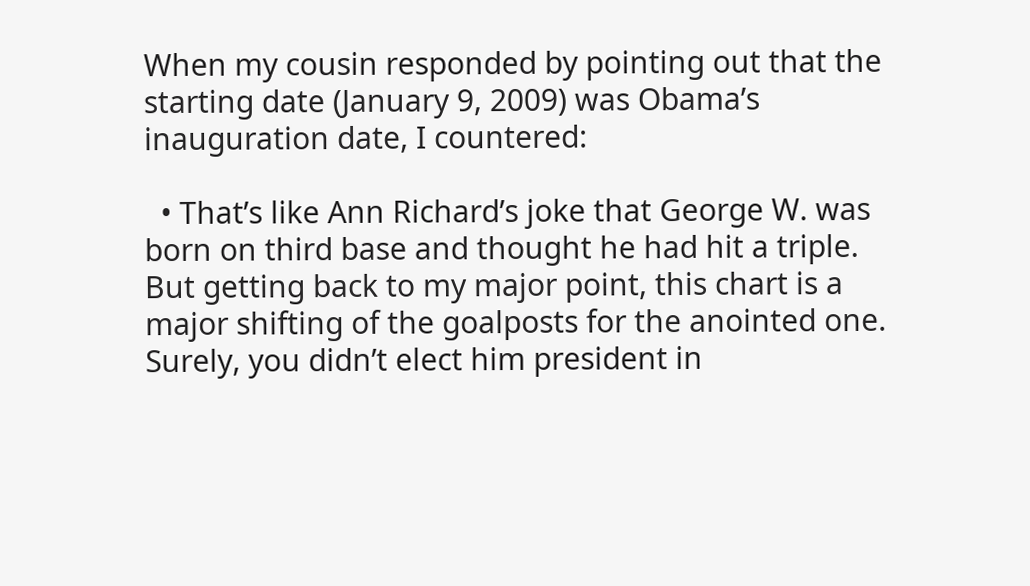When my cousin responded by pointing out that the starting date (January 9, 2009) was Obama’s inauguration date, I countered:

  • That’s like Ann Richard’s joke that George W. was born on third base and thought he had hit a triple. But getting back to my major point, this chart is a major shifting of the goalposts for the anointed one. Surely, you didn’t elect him president in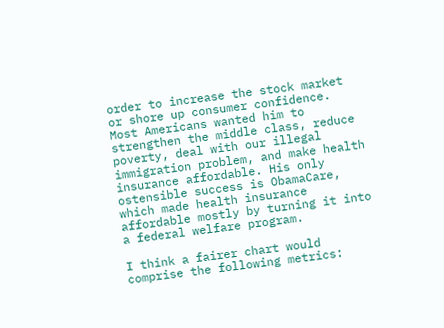order to increase the stock market or shore up consumer confidence. Most Americans wanted him to strengthen the middle class, reduce poverty, deal with our illegal immigration problem, and make health insurance affordable. His only ostensible success is ObamaCare, which made health insurance affordable mostly by turning it into a federal welfare program.

I think a fairer chart would comprise the following metrics: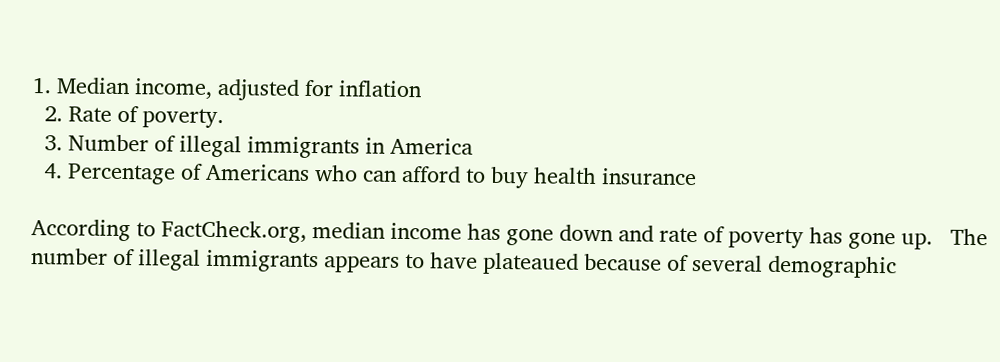1. Median income, adjusted for inflation
  2. Rate of poverty.
  3. Number of illegal immigrants in America
  4. Percentage of Americans who can afford to buy health insurance

According to FactCheck.org, median income has gone down and rate of poverty has gone up.   The number of illegal immigrants appears to have plateaued because of several demographic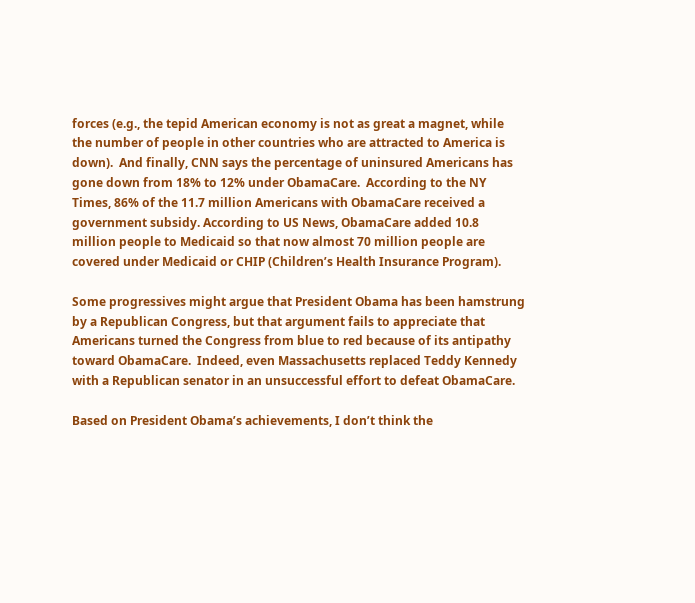forces (e.g., the tepid American economy is not as great a magnet, while the number of people in other countries who are attracted to America is down).  And finally, CNN says the percentage of uninsured Americans has gone down from 18% to 12% under ObamaCare.  According to the NY Times, 86% of the 11.7 million Americans with ObamaCare received a government subsidy. According to US News, ObamaCare added 10.8 million people to Medicaid so that now almost 70 million people are covered under Medicaid or CHIP (Children’s Health Insurance Program).

Some progressives might argue that President Obama has been hamstrung by a Republican Congress, but that argument fails to appreciate that Americans turned the Congress from blue to red because of its antipathy toward ObamaCare.  Indeed, even Massachusetts replaced Teddy Kennedy with a Republican senator in an unsuccessful effort to defeat ObamaCare.

Based on President Obama’s achievements, I don’t think the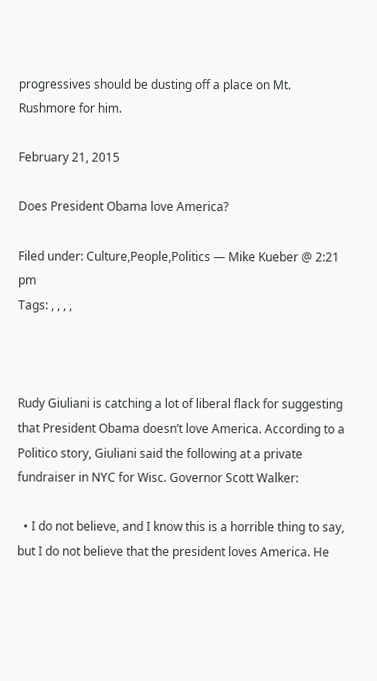progressives should be dusting off a place on Mt. Rushmore for him.

February 21, 2015

Does President Obama love America?

Filed under: Culture,People,Politics — Mike Kueber @ 2:21 pm
Tags: , , , ,



Rudy Giuliani is catching a lot of liberal flack for suggesting that President Obama doesn’t love America. According to a Politico story, Giuliani said the following at a private fundraiser in NYC for Wisc. Governor Scott Walker:

  • I do not believe, and I know this is a horrible thing to say, but I do not believe that the president loves America. He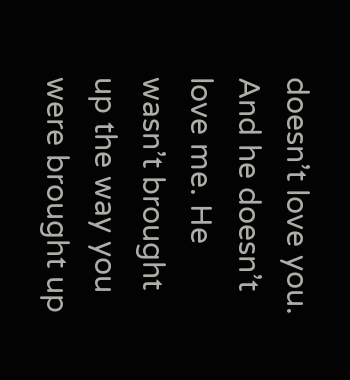doesn’t love you. And he doesn’t love me. He wasn’t brought up the way you were brought up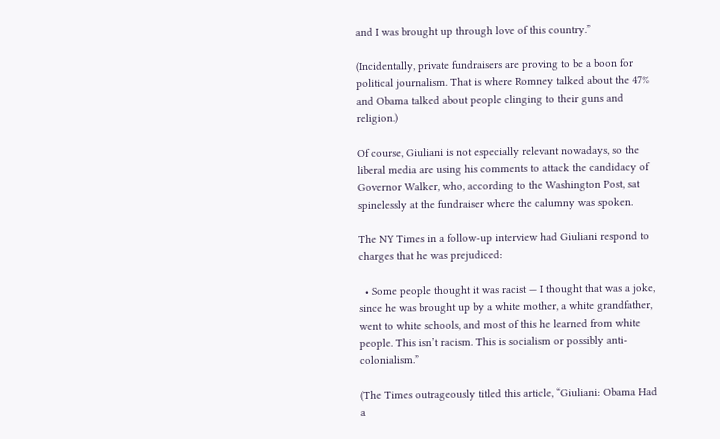and I was brought up through love of this country.”

(Incidentally, private fundraisers are proving to be a boon for political journalism. That is where Romney talked about the 47% and Obama talked about people clinging to their guns and religion.)

Of course, Giuliani is not especially relevant nowadays, so the liberal media are using his comments to attack the candidacy of Governor Walker, who, according to the Washington Post, sat spinelessly at the fundraiser where the calumny was spoken.

The NY Times in a follow-up interview had Giuliani respond to charges that he was prejudiced:

  • Some people thought it was racist — I thought that was a joke, since he was brought up by a white mother, a white grandfather, went to white schools, and most of this he learned from white people. This isn’t racism. This is socialism or possibly anti-colonialism.”

(The Times outrageously titled this article, “Giuliani: Obama Had a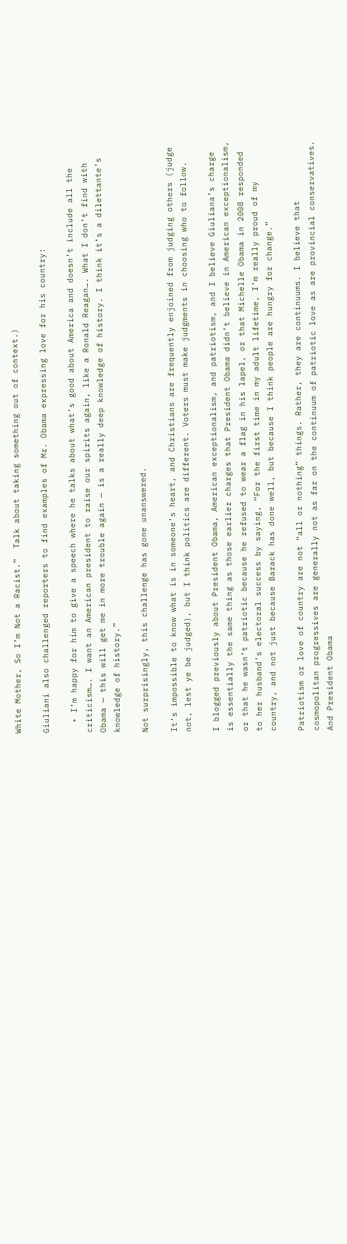White Mother, So I’m Not a Racist.”  Talk about taking something out of context.)

Giuliani also challenged reporters to find examples of Mr. Obama expressing love for his country:

  • I’m happy for him to give a speech where he talks about what’s good about America and doesn’t include all the criticism…. I want an American president to raise our spirits again, like a Ronald Reagan…. What I don’t find with Obama — this will get me in more trouble again — is a really deep knowledge of history. I think it’s a dilettante’s knowledge of history.”

Not surprisingly, this challenge has gone unanswered.

It’s impossible to know what is in someone’s heart, and Christians are frequently enjoined from judging others (judge not, lest ye be judged), but I think politics are different. Voters must make judgments in choosing who to follow.

I blogged previously about President Obama, American exceptionalism, and patriotism, and I believe Giuliana’s charge is essentially the same thing as those earlier charges that President Obama didn’t believe in American exceptionalism, or that he wasn’t patriotic because he refused to wear a flag in his lapel, or that Michelle Obama in 2008 responded to her husband’s electoral success by saying, “For the first time in my adult lifetime, I’m really proud of my country, and not just because Barack has done well, but because I think people are hungry for change.”

Patriotism or love of country are not “all or nothing” things. Rather, they are continuums. I believe that cosmopolitan progressives are generally not as far on the continuum of patriotic love as are provincial conservatives. And President Obama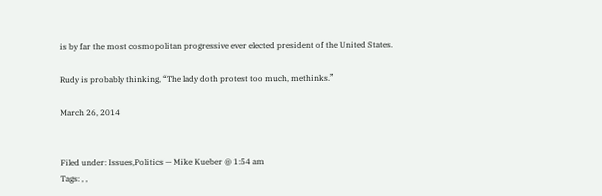is by far the most cosmopolitan progressive ever elected president of the United States.

Rudy is probably thinking, “The lady doth protest too much, methinks.”

March 26, 2014


Filed under: Issues,Politics — Mike Kueber @ 1:54 am
Tags: , ,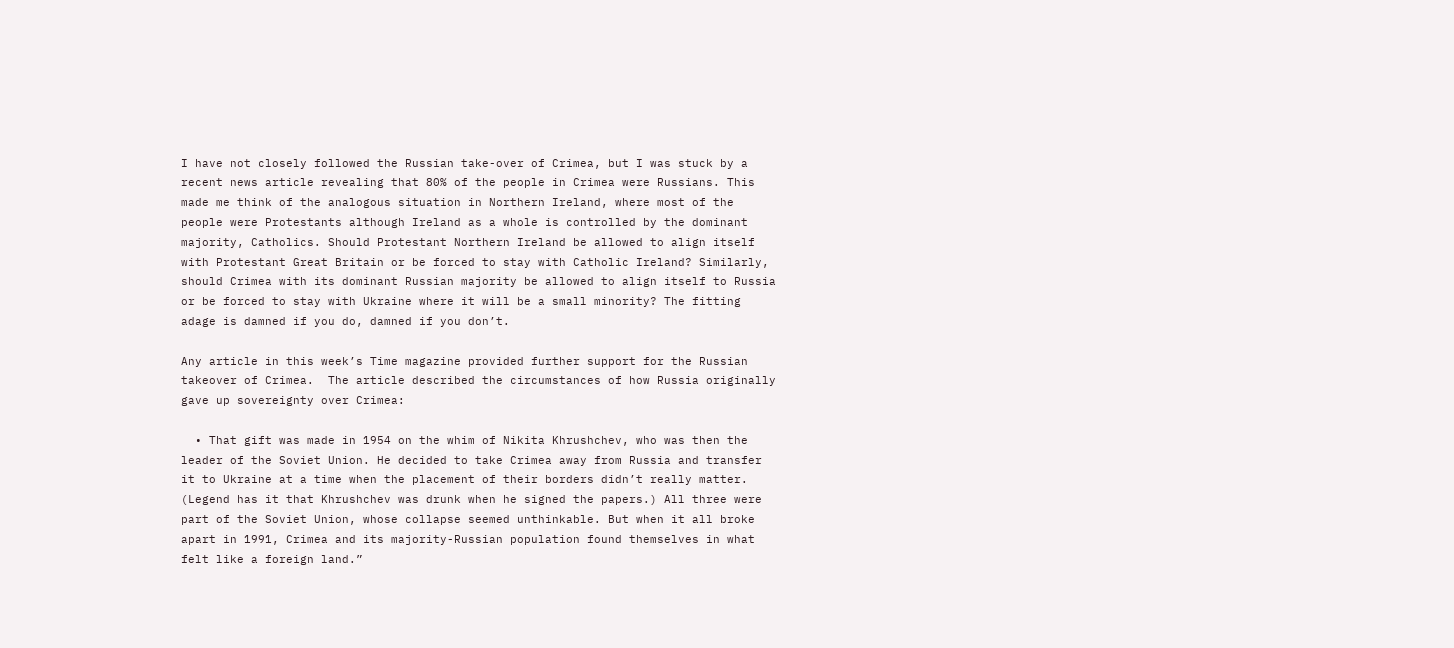I have not closely followed the Russian take-over of Crimea, but I was stuck by a recent news article revealing that 80% of the people in Crimea were Russians. This made me think of the analogous situation in Northern Ireland, where most of the people were Protestants although Ireland as a whole is controlled by the dominant majority, Catholics. Should Protestant Northern Ireland be allowed to align itself with Protestant Great Britain or be forced to stay with Catholic Ireland? Similarly, should Crimea with its dominant Russian majority be allowed to align itself to Russia or be forced to stay with Ukraine where it will be a small minority? The fitting adage is damned if you do, damned if you don’t.

Any article in this week’s Time magazine provided further support for the Russian takeover of Crimea.  The article described the circumstances of how Russia originally gave up sovereignty over Crimea:

  • That gift was made in 1954 on the whim of Nikita Khrushchev, who was then the leader of the Soviet Union. He decided to take Crimea away from Russia and transfer it to Ukraine at a time when the placement of their borders didn’t really matter. (Legend has it that Khrushchev was drunk when he signed the papers.) All three were part of the Soviet Union, whose collapse seemed unthinkable. But when it all broke apart in 1991, Crimea and its majority-Russian population found themselves in what felt like a foreign land.”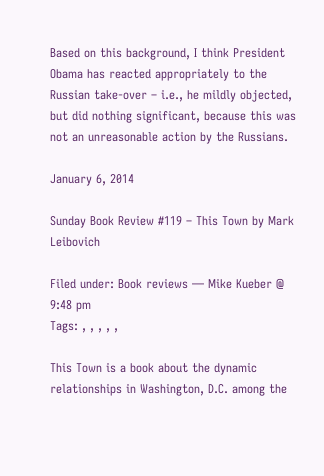Based on this background, I think President Obama has reacted appropriately to the Russian take-over – i.e., he mildly objected, but did nothing significant, because this was not an unreasonable action by the Russians.

January 6, 2014

Sunday Book Review #119 – This Town by Mark Leibovich

Filed under: Book reviews — Mike Kueber @ 9:48 pm
Tags: , , , , ,

This Town is a book about the dynamic relationships in Washington, D.C. among the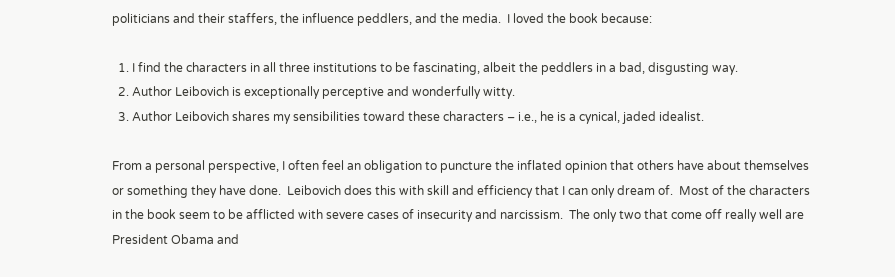politicians and their staffers, the influence peddlers, and the media.  I loved the book because:

  1. I find the characters in all three institutions to be fascinating, albeit the peddlers in a bad, disgusting way.
  2. Author Leibovich is exceptionally perceptive and wonderfully witty.
  3. Author Leibovich shares my sensibilities toward these characters – i.e., he is a cynical, jaded idealist.

From a personal perspective, I often feel an obligation to puncture the inflated opinion that others have about themselves or something they have done.  Leibovich does this with skill and efficiency that I can only dream of.  Most of the characters in the book seem to be afflicted with severe cases of insecurity and narcissism.  The only two that come off really well are President Obama and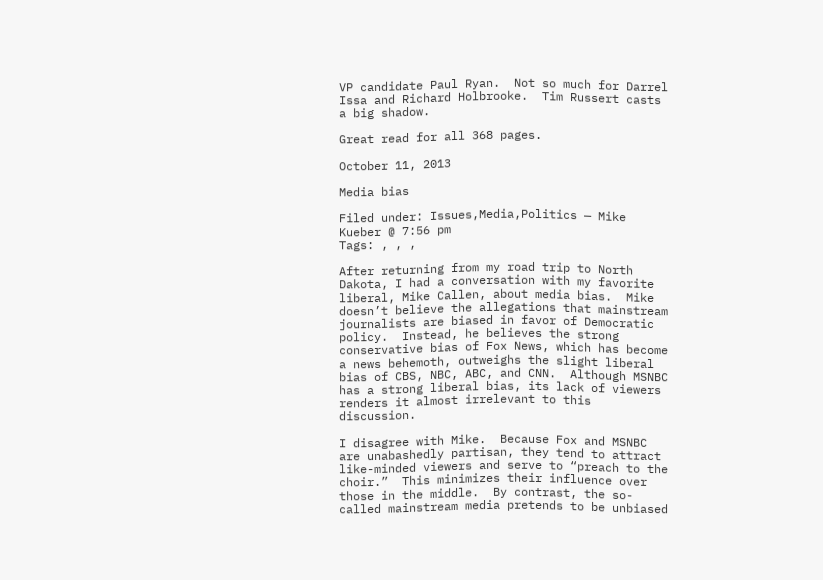VP candidate Paul Ryan.  Not so much for Darrel Issa and Richard Holbrooke.  Tim Russert casts a big shadow.

Great read for all 368 pages.

October 11, 2013

Media bias

Filed under: Issues,Media,Politics — Mike Kueber @ 7:56 pm
Tags: , , ,

After returning from my road trip to North Dakota, I had a conversation with my favorite liberal, Mike Callen, about media bias.  Mike doesn’t believe the allegations that mainstream journalists are biased in favor of Democratic policy.  Instead, he believes the strong conservative bias of Fox News, which has become a news behemoth, outweighs the slight liberal bias of CBS, NBC, ABC, and CNN.  Although MSNBC has a strong liberal bias, its lack of viewers renders it almost irrelevant to this discussion.

I disagree with Mike.  Because Fox and MSNBC are unabashedly partisan, they tend to attract like-minded viewers and serve to “preach to the choir.”  This minimizes their influence over those in the middle.  By contrast, the so-called mainstream media pretends to be unbiased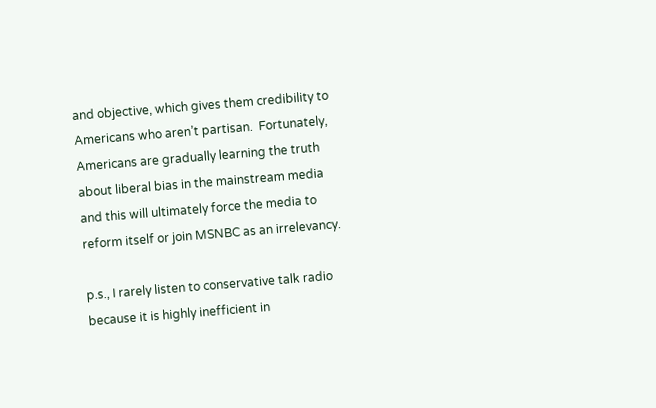and objective, which gives them credibility to Americans who aren’t partisan.  Fortunately, Americans are gradually learning the truth about liberal bias in the mainstream media and this will ultimately force the media to reform itself or join MSNBC as an irrelevancy.

p.s., I rarely listen to conservative talk radio because it is highly inefficient in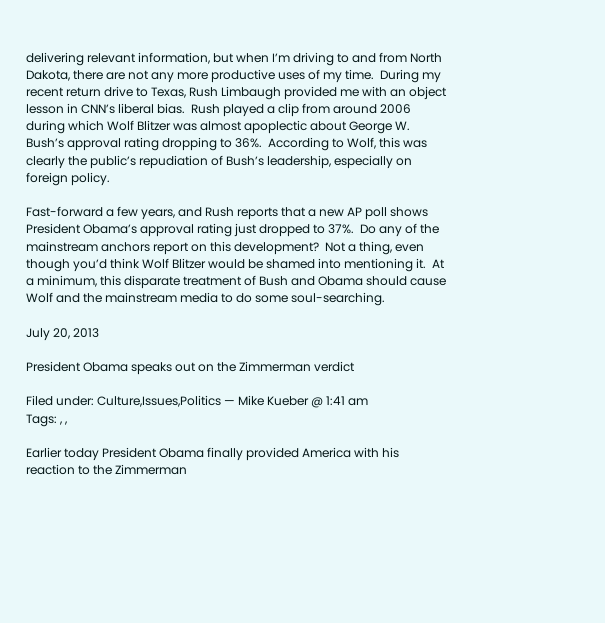delivering relevant information, but when I’m driving to and from North Dakota, there are not any more productive uses of my time.  During my recent return drive to Texas, Rush Limbaugh provided me with an object lesson in CNN’s liberal bias.  Rush played a clip from around 2006 during which Wolf Blitzer was almost apoplectic about George W. Bush’s approval rating dropping to 36%.  According to Wolf, this was clearly the public’s repudiation of Bush’s leadership, especially on foreign policy.

Fast-forward a few years, and Rush reports that a new AP poll shows President Obama’s approval rating just dropped to 37%.  Do any of the mainstream anchors report on this development?  Not a thing, even though you’d think Wolf Blitzer would be shamed into mentioning it.  At a minimum, this disparate treatment of Bush and Obama should cause Wolf and the mainstream media to do some soul-searching.

July 20, 2013

President Obama speaks out on the Zimmerman verdict

Filed under: Culture,Issues,Politics — Mike Kueber @ 1:41 am
Tags: , ,

Earlier today President Obama finally provided America with his reaction to the Zimmerman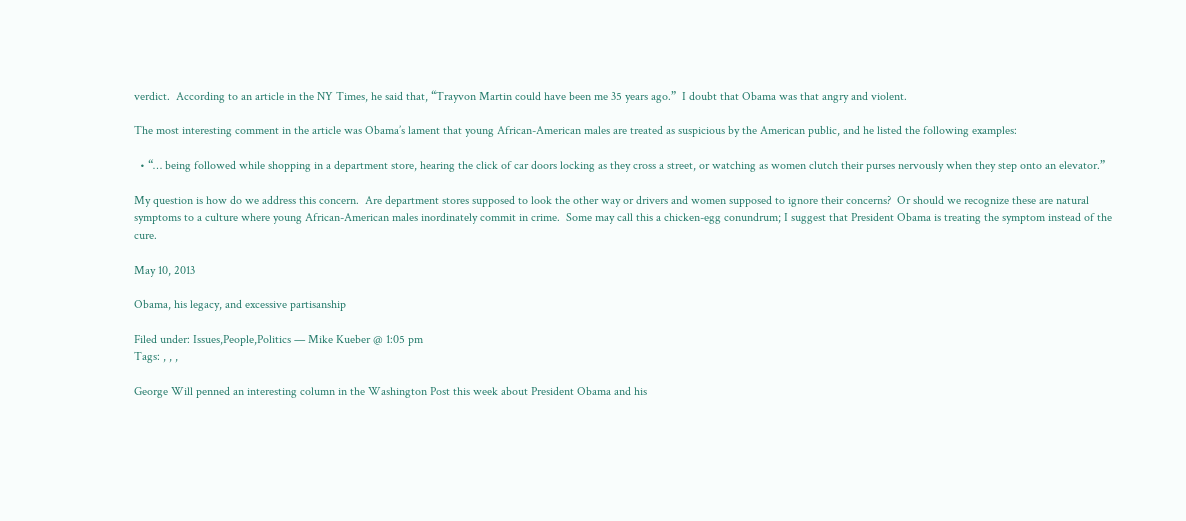verdict.  According to an article in the NY Times, he said that, “Trayvon Martin could have been me 35 years ago.”  I doubt that Obama was that angry and violent.

The most interesting comment in the article was Obama’s lament that young African-American males are treated as suspicious by the American public, and he listed the following examples:

  • “… being followed while shopping in a department store, hearing the click of car doors locking as they cross a street, or watching as women clutch their purses nervously when they step onto an elevator.”

My question is how do we address this concern.  Are department stores supposed to look the other way or drivers and women supposed to ignore their concerns?  Or should we recognize these are natural symptoms to a culture where young African-American males inordinately commit in crime.  Some may call this a chicken-egg conundrum; I suggest that President Obama is treating the symptom instead of the cure.

May 10, 2013

Obama, his legacy, and excessive partisanship

Filed under: Issues,People,Politics — Mike Kueber @ 1:05 pm
Tags: , , ,

George Will penned an interesting column in the Washington Post this week about President Obama and his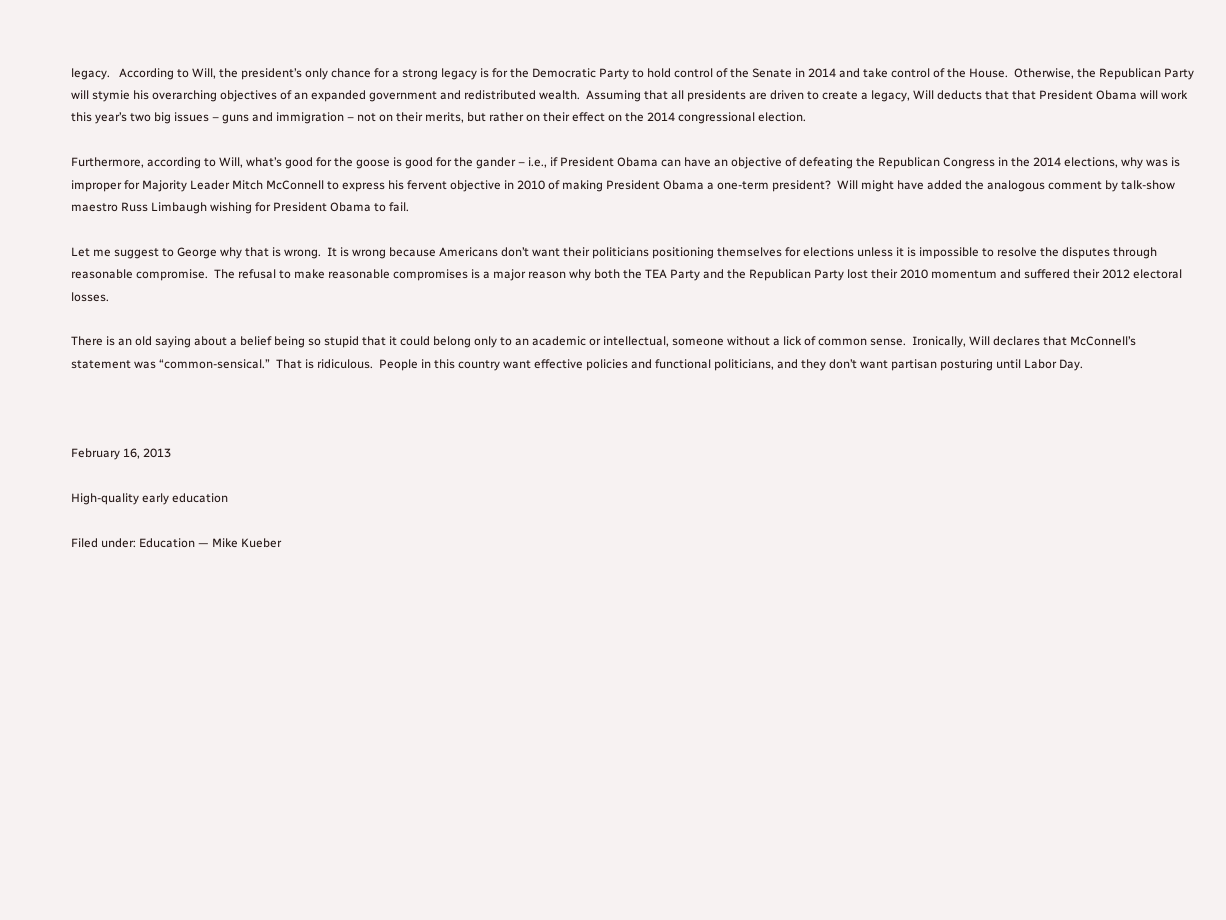legacy.   According to Will, the president’s only chance for a strong legacy is for the Democratic Party to hold control of the Senate in 2014 and take control of the House.  Otherwise, the Republican Party will stymie his overarching objectives of an expanded government and redistributed wealth.  Assuming that all presidents are driven to create a legacy, Will deducts that that President Obama will work this year’s two big issues – guns and immigration – not on their merits, but rather on their effect on the 2014 congressional election.

Furthermore, according to Will, what’s good for the goose is good for the gander – i.e., if President Obama can have an objective of defeating the Republican Congress in the 2014 elections, why was is improper for Majority Leader Mitch McConnell to express his fervent objective in 2010 of making President Obama a one-term president?  Will might have added the analogous comment by talk-show maestro Russ Limbaugh wishing for President Obama to fail.

Let me suggest to George why that is wrong.  It is wrong because Americans don’t want their politicians positioning themselves for elections unless it is impossible to resolve the disputes through reasonable compromise.  The refusal to make reasonable compromises is a major reason why both the TEA Party and the Republican Party lost their 2010 momentum and suffered their 2012 electoral losses.

There is an old saying about a belief being so stupid that it could belong only to an academic or intellectual, someone without a lick of common sense.  Ironically, Will declares that McConnell’s statement was “common-sensical.”  That is ridiculous.  People in this country want effective policies and functional politicians, and they don’t want partisan posturing until Labor Day.



February 16, 2013

High-quality early education

Filed under: Education — Mike Kueber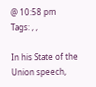@ 10:58 pm
Tags: , ,

In his State of the Union speech,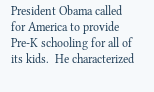President Obama called for America to provide Pre-K schooling for all of its kids.  He characterized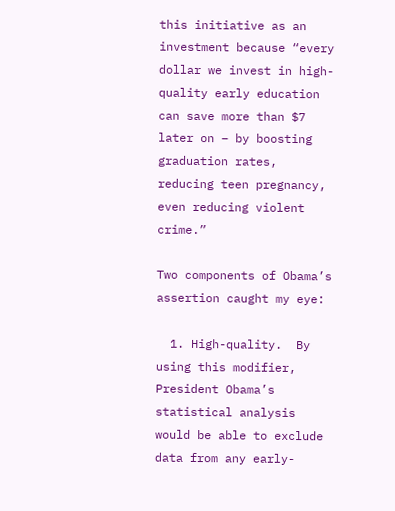this initiative as an investment because “every dollar we invest in high-quality early education can save more than $7 later on – by boosting graduation rates, reducing teen pregnancy, even reducing violent crime.”

Two components of Obama’s assertion caught my eye:

  1. High-quality.  By using this modifier, President Obama’s statistical analysis would be able to exclude data from any early-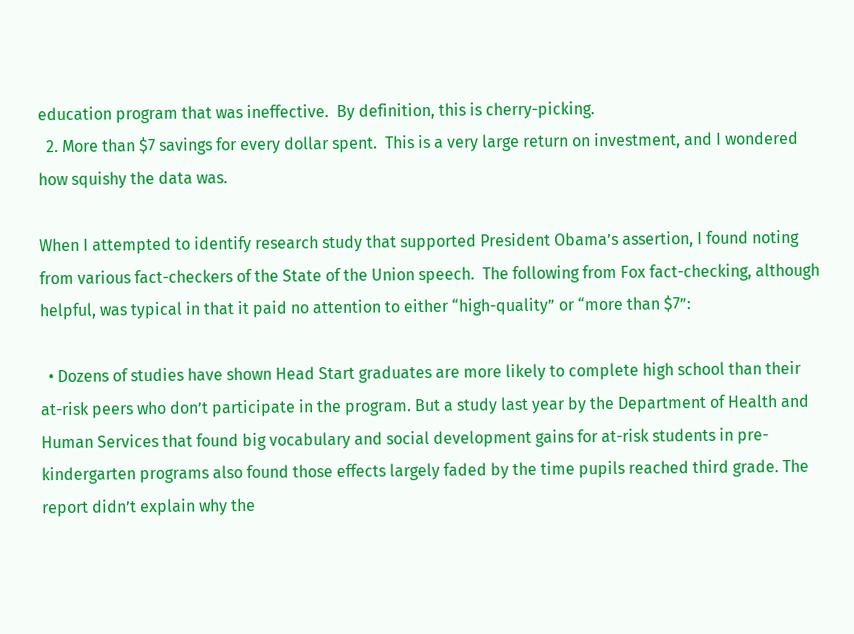education program that was ineffective.  By definition, this is cherry-picking.
  2. More than $7 savings for every dollar spent.  This is a very large return on investment, and I wondered how squishy the data was.

When I attempted to identify research study that supported President Obama’s assertion, I found noting from various fact-checkers of the State of the Union speech.  The following from Fox fact-checking, although helpful, was typical in that it paid no attention to either “high-quality” or “more than $7”:

  • Dozens of studies have shown Head Start graduates are more likely to complete high school than their at-risk peers who don’t participate in the program. But a study last year by the Department of Health and Human Services that found big vocabulary and social development gains for at-risk students in pre-kindergarten programs also found those effects largely faded by the time pupils reached third grade. The report didn’t explain why the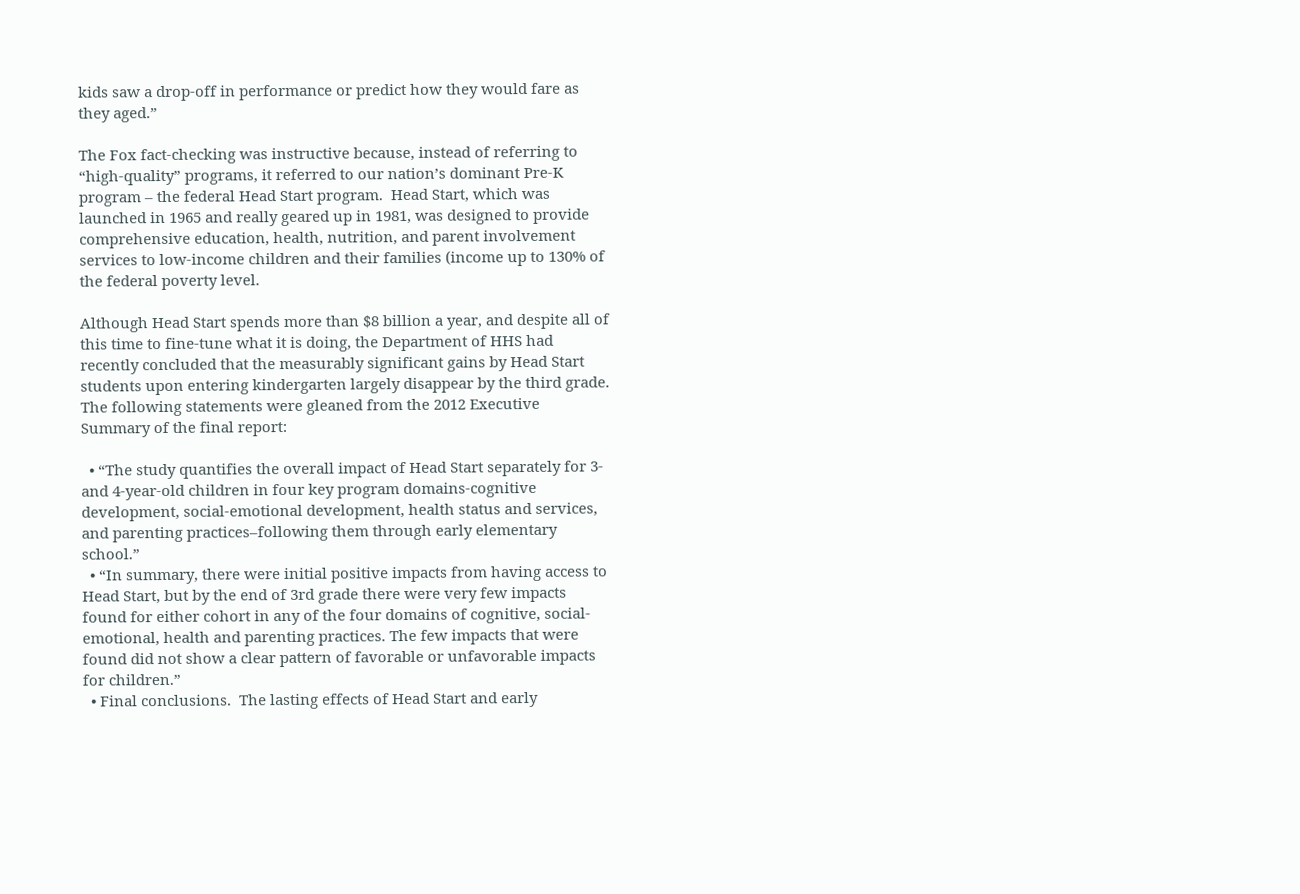kids saw a drop-off in performance or predict how they would fare as they aged.”

The Fox fact-checking was instructive because, instead of referring to “high-quality” programs, it referred to our nation’s dominant Pre-K program – the federal Head Start program.  Head Start, which was launched in 1965 and really geared up in 1981, was designed to provide comprehensive education, health, nutrition, and parent involvement services to low-income children and their families (income up to 130% of the federal poverty level.

Although Head Start spends more than $8 billion a year, and despite all of this time to fine-tune what it is doing, the Department of HHS had recently concluded that the measurably significant gains by Head Start students upon entering kindergarten largely disappear by the third grade.  The following statements were gleaned from the 2012 Executive Summary of the final report:

  • “The study quantifies the overall impact of Head Start separately for 3- and 4-year-old children in four key program domains-cognitive development, social-emotional development, health status and services, and parenting practices–following them through early elementary school.”
  • “In summary, there were initial positive impacts from having access to Head Start, but by the end of 3rd grade there were very few impacts found for either cohort in any of the four domains of cognitive, social-emotional, health and parenting practices. The few impacts that were found did not show a clear pattern of favorable or unfavorable impacts for children.”
  • Final conclusions.  The lasting effects of Head Start and early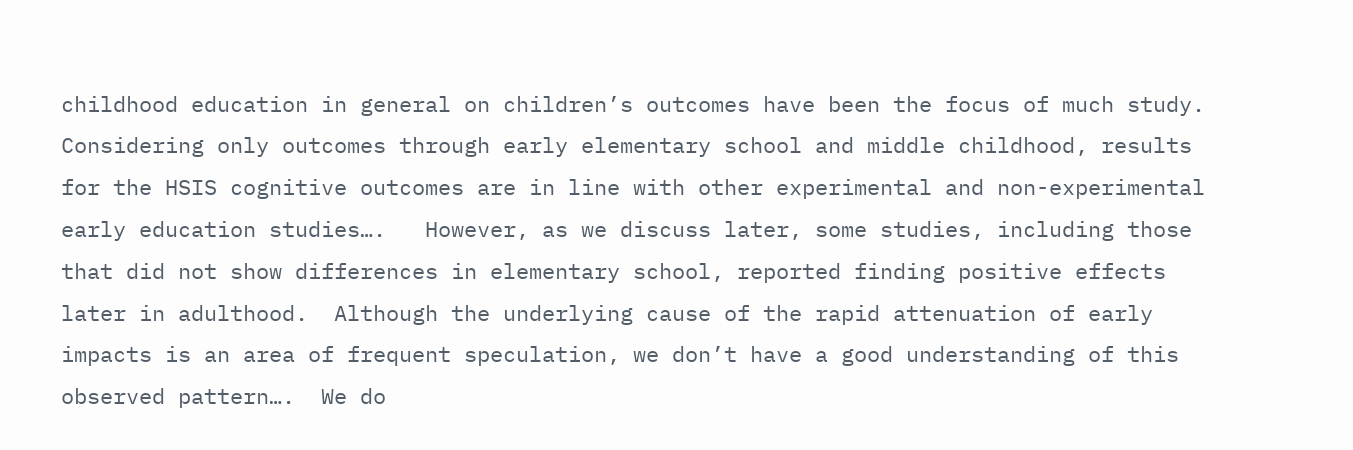childhood education in general on children’s outcomes have been the focus of much study. Considering only outcomes through early elementary school and middle childhood, results for the HSIS cognitive outcomes are in line with other experimental and non-experimental early education studies….   However, as we discuss later, some studies, including those that did not show differences in elementary school, reported finding positive effects later in adulthood.  Although the underlying cause of the rapid attenuation of early impacts is an area of frequent speculation, we don’t have a good understanding of this observed pattern….  We do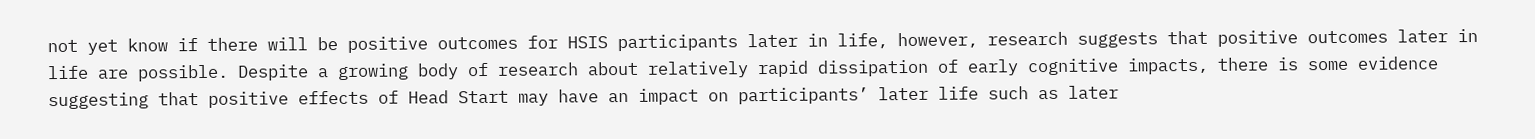not yet know if there will be positive outcomes for HSIS participants later in life, however, research suggests that positive outcomes later in life are possible. Despite a growing body of research about relatively rapid dissipation of early cognitive impacts, there is some evidence suggesting that positive effects of Head Start may have an impact on participants’ later life such as later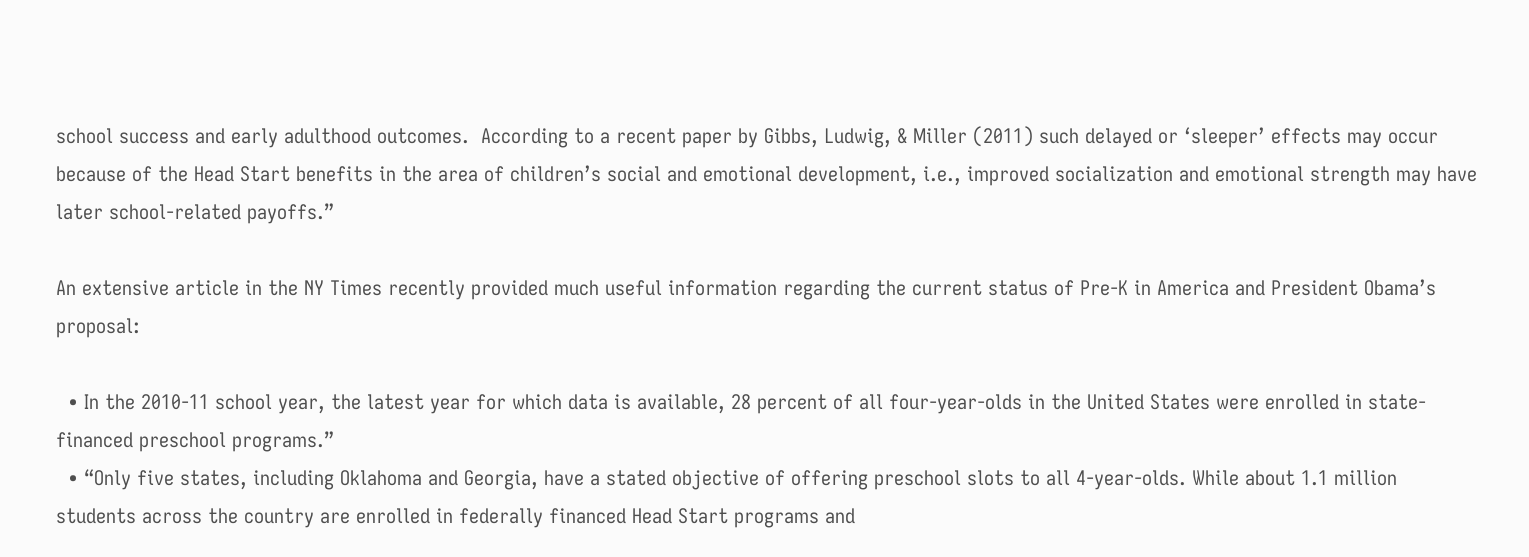school success and early adulthood outcomes.  According to a recent paper by Gibbs, Ludwig, & Miller (2011) such delayed or ‘sleeper’ effects may occur because of the Head Start benefits in the area of children’s social and emotional development, i.e., improved socialization and emotional strength may have later school-related payoffs.”

An extensive article in the NY Times recently provided much useful information regarding the current status of Pre-K in America and President Obama’s proposal:

  • In the 2010-11 school year, the latest year for which data is available, 28 percent of all four-year-olds in the United States were enrolled in state-financed preschool programs.”
  • “Only five states, including Oklahoma and Georgia, have a stated objective of offering preschool slots to all 4-year-olds. While about 1.1 million students across the country are enrolled in federally financed Head Start programs and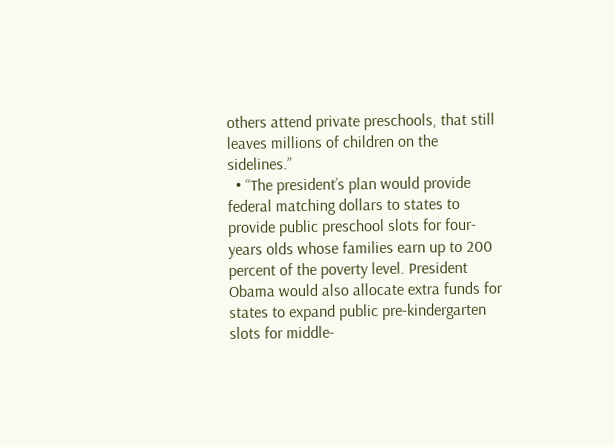others attend private preschools, that still leaves millions of children on the sidelines.”
  • “The president’s plan would provide federal matching dollars to states to provide public preschool slots for four-years olds whose families earn up to 200 percent of the poverty level. President Obama would also allocate extra funds for states to expand public pre-kindergarten slots for middle-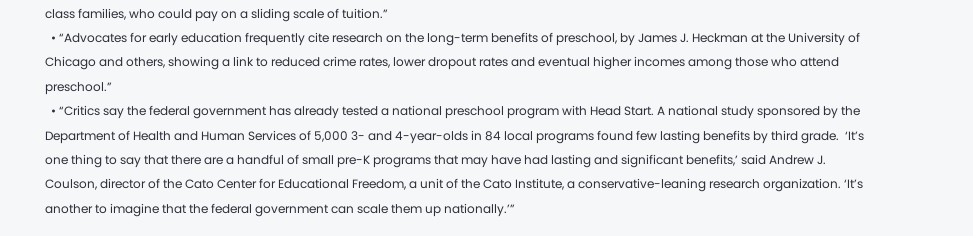class families, who could pay on a sliding scale of tuition.”
  • “Advocates for early education frequently cite research on the long-term benefits of preschool, by James J. Heckman at the University of Chicago and others, showing a link to reduced crime rates, lower dropout rates and eventual higher incomes among those who attend preschool.”
  • “Critics say the federal government has already tested a national preschool program with Head Start. A national study sponsored by the Department of Health and Human Services of 5,000 3- and 4-year-olds in 84 local programs found few lasting benefits by third grade.  ‘It’s one thing to say that there are a handful of small pre-K programs that may have had lasting and significant benefits,’ said Andrew J. Coulson, director of the Cato Center for Educational Freedom, a unit of the Cato Institute, a conservative-leaning research organization. ‘It’s another to imagine that the federal government can scale them up nationally.’”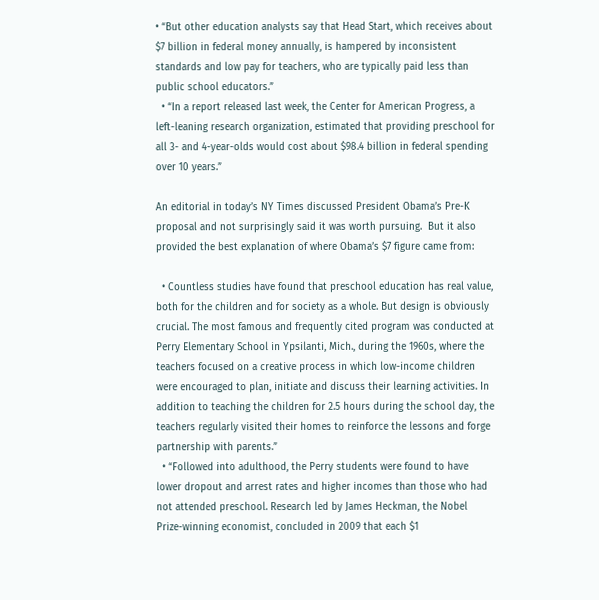• “But other education analysts say that Head Start, which receives about $7 billion in federal money annually, is hampered by inconsistent standards and low pay for teachers, who are typically paid less than public school educators.”
  • “In a report released last week, the Center for American Progress, a left-leaning research organization, estimated that providing preschool for all 3- and 4-year-olds would cost about $98.4 billion in federal spending over 10 years.”

An editorial in today’s NY Times discussed President Obama’s Pre-K proposal and not surprisingly said it was worth pursuing.  But it also provided the best explanation of where Obama’s $7 figure came from:

  • Countless studies have found that preschool education has real value, both for the children and for society as a whole. But design is obviously crucial. The most famous and frequently cited program was conducted at Perry Elementary School in Ypsilanti, Mich., during the 1960s, where the teachers focused on a creative process in which low-income children were encouraged to plan, initiate and discuss their learning activities. In addition to teaching the children for 2.5 hours during the school day, the teachers regularly visited their homes to reinforce the lessons and forge partnership with parents.”
  • “Followed into adulthood, the Perry students were found to have lower dropout and arrest rates and higher incomes than those who had not attended preschool. Research led by James Heckman, the Nobel Prize-winning economist, concluded in 2009 that each $1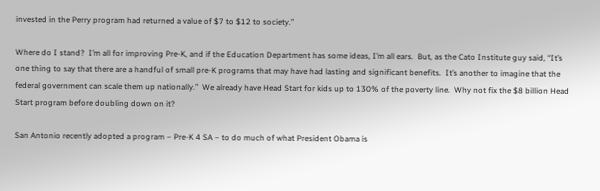invested in the Perry program had returned a value of $7 to $12 to society.”

Where do I stand?  I’m all for improving Pre-K, and if the Education Department has some ideas, I’m all ears.  But, as the Cato Institute guy said, “It’s one thing to say that there are a handful of small pre-K programs that may have had lasting and significant benefits.  It’s another to imagine that the federal government can scale them up nationally.”  We already have Head Start for kids up to 130% of the poverty line.  Why not fix the $8 billion Head Start program before doubling down on it?

San Antonio recently adopted a program – Pre-K 4 SA – to do much of what President Obama is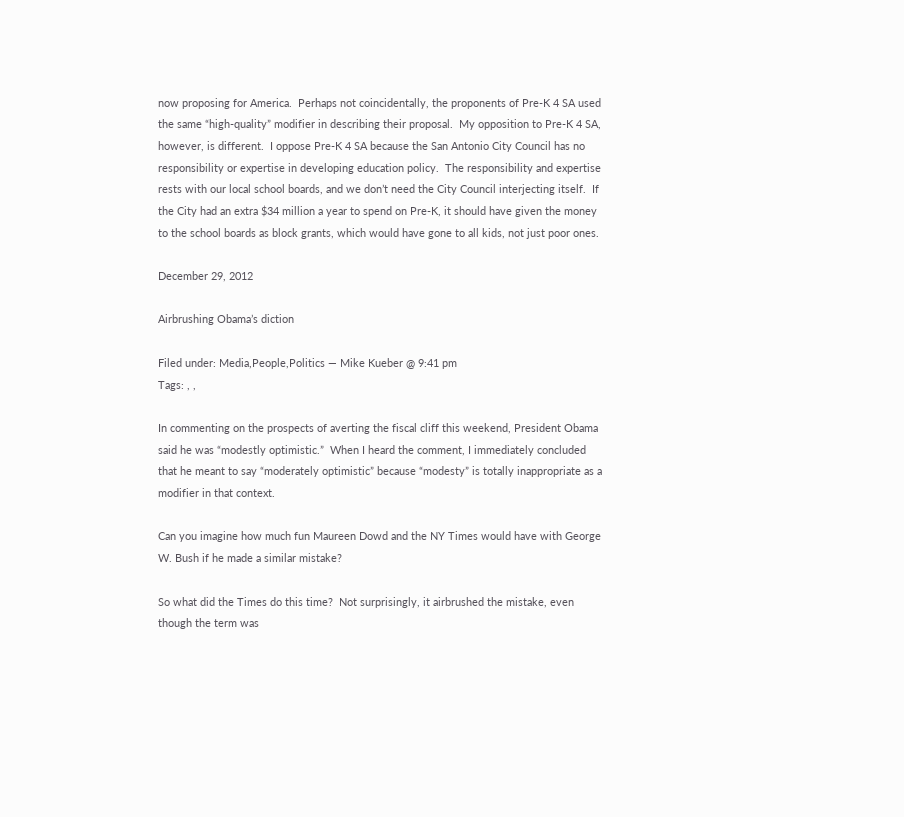now proposing for America.  Perhaps not coincidentally, the proponents of Pre-K 4 SA used the same “high-quality” modifier in describing their proposal.  My opposition to Pre-K 4 SA, however, is different.  I oppose Pre-K 4 SA because the San Antonio City Council has no responsibility or expertise in developing education policy.  The responsibility and expertise rests with our local school boards, and we don’t need the City Council interjecting itself.  If the City had an extra $34 million a year to spend on Pre-K, it should have given the money to the school boards as block grants, which would have gone to all kids, not just poor ones.

December 29, 2012

Airbrushing Obama’s diction

Filed under: Media,People,Politics — Mike Kueber @ 9:41 pm
Tags: , ,

In commenting on the prospects of averting the fiscal cliff this weekend, President Obama said he was “modestly optimistic.”  When I heard the comment, I immediately concluded that he meant to say “moderately optimistic” because “modesty” is totally inappropriate as a modifier in that context.

Can you imagine how much fun Maureen Dowd and the NY Times would have with George W. Bush if he made a similar mistake?

So what did the Times do this time?  Not surprisingly, it airbrushed the mistake, even though the term was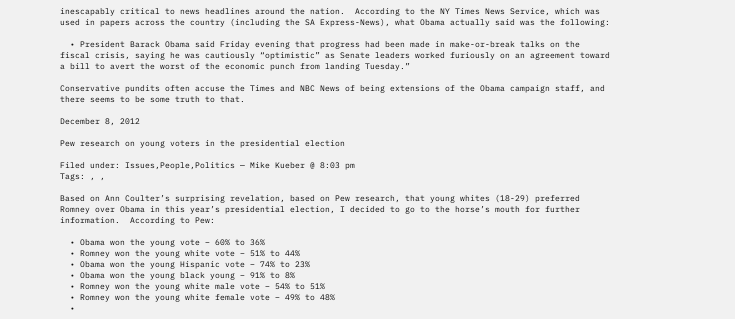inescapably critical to news headlines around the nation.  According to the NY Times News Service, which was used in papers across the country (including the SA Express-News), what Obama actually said was the following:

  • President Barack Obama said Friday evening that progress had been made in make-or-break talks on the fiscal crisis, saying he was cautiously “optimistic” as Senate leaders worked furiously on an agreement toward a bill to avert the worst of the economic punch from landing Tuesday.”

Conservative pundits often accuse the Times and NBC News of being extensions of the Obama campaign staff, and there seems to be some truth to that.

December 8, 2012

Pew research on young voters in the presidential election

Filed under: Issues,People,Politics — Mike Kueber @ 8:03 pm
Tags: , ,

Based on Ann Coulter’s surprising revelation, based on Pew research, that young whites (18-29) preferred Romney over Obama in this year’s presidential election, I decided to go to the horse’s mouth for further information.  According to Pew:

  • Obama won the young vote – 60% to 36%
  • Romney won the young white vote – 51% to 44%
  • Obama won the young Hispanic vote – 74% to 23%
  • Obama won the young black young – 91% to 8%
  • Romney won the young white male vote – 54% to 51%
  • Romney won the young white female vote – 49% to 48%
  •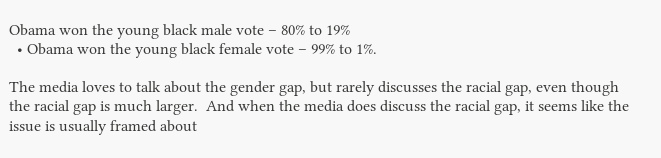Obama won the young black male vote – 80% to 19%
  • Obama won the young black female vote – 99% to 1%.

The media loves to talk about the gender gap, but rarely discusses the racial gap, even though the racial gap is much larger.  And when the media does discuss the racial gap, it seems like the issue is usually framed about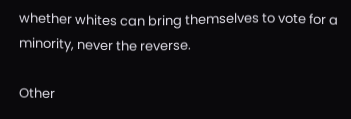whether whites can bring themselves to vote for a minority, never the reverse.

Other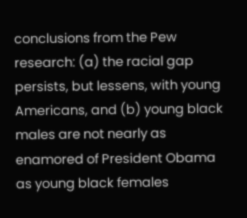conclusions from the Pew research: (a) the racial gap persists, but lessens, with young Americans, and (b) young black males are not nearly as enamored of President Obama as young black females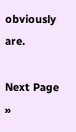obviously are.

Next Page »